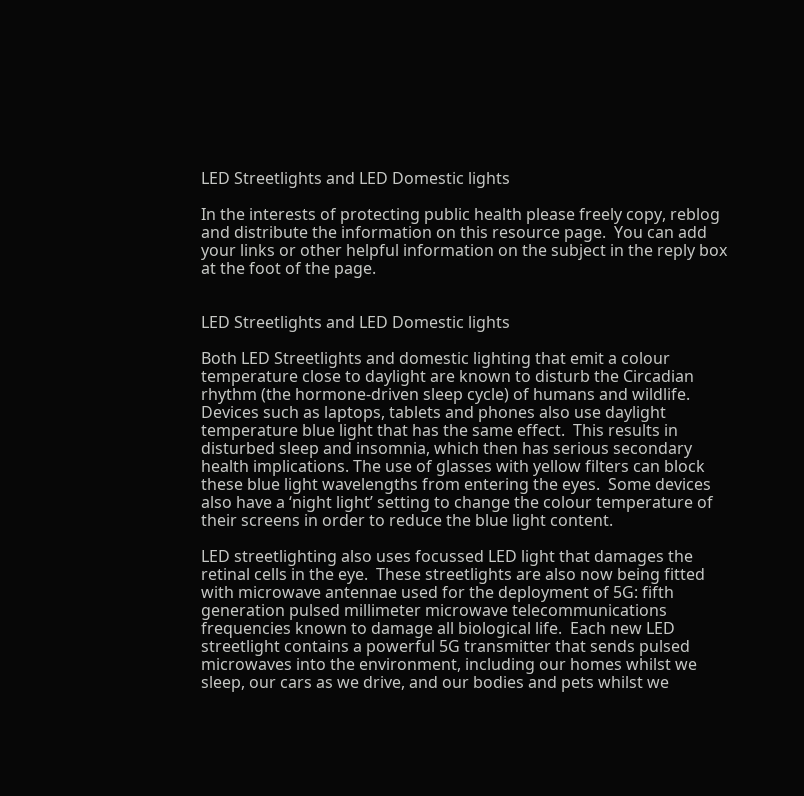LED Streetlights and LED Domestic lights

In the interests of protecting public health please freely copy, reblog and distribute the information on this resource page.  You can add your links or other helpful information on the subject in the reply box at the foot of the page.


LED Streetlights and LED Domestic lights

Both LED Streetlights and domestic lighting that emit a colour temperature close to daylight are known to disturb the Circadian rhythm (the hormone-driven sleep cycle) of humans and wildlife.  Devices such as laptops, tablets and phones also use daylight temperature blue light that has the same effect.  This results in disturbed sleep and insomnia, which then has serious secondary health implications. The use of glasses with yellow filters can block these blue light wavelengths from entering the eyes.  Some devices also have a ‘night light’ setting to change the colour temperature of their screens in order to reduce the blue light content.

LED streetlighting also uses focussed LED light that damages the retinal cells in the eye.  These streetlights are also now being fitted with microwave antennae used for the deployment of 5G: fifth generation pulsed millimeter microwave telecommunications frequencies known to damage all biological life.  Each new LED streetlight contains a powerful 5G transmitter that sends pulsed microwaves into the environment, including our homes whilst we sleep, our cars as we drive, and our bodies and pets whilst we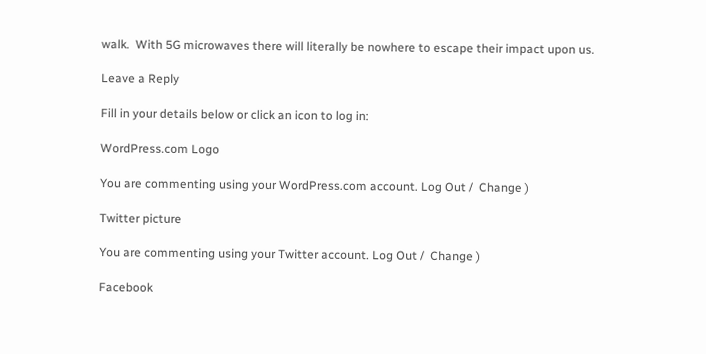walk.  With 5G microwaves there will literally be nowhere to escape their impact upon us.

Leave a Reply

Fill in your details below or click an icon to log in:

WordPress.com Logo

You are commenting using your WordPress.com account. Log Out /  Change )

Twitter picture

You are commenting using your Twitter account. Log Out /  Change )

Facebook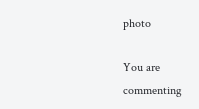photo

You are commenting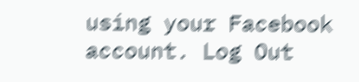using your Facebook account. Log Out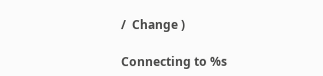/  Change )

Connecting to %s